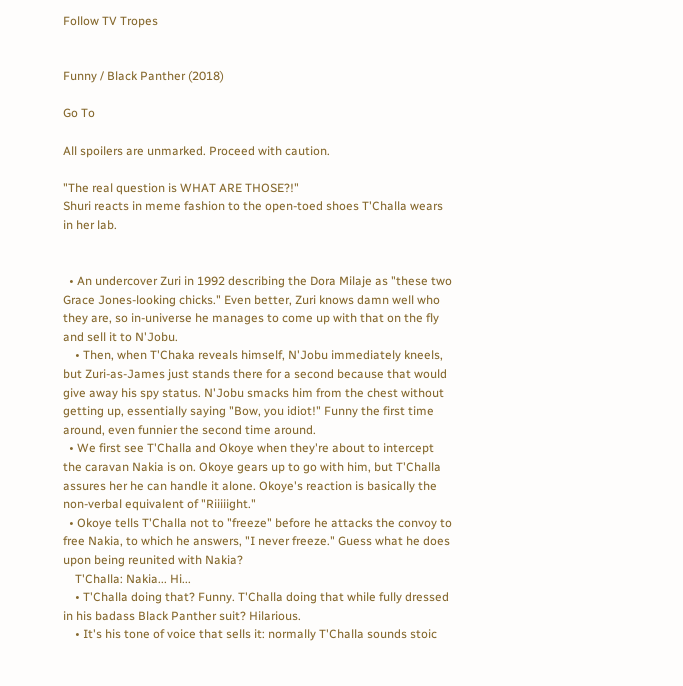Follow TV Tropes


Funny / Black Panther (2018)

Go To

All spoilers are unmarked. Proceed with caution.

"The real question is WHAT ARE THOSE?!"
Shuri reacts in meme fashion to the open-toed shoes T'Challa wears in her lab.


  • An undercover Zuri in 1992 describing the Dora Milaje as "these two Grace Jones-looking chicks." Even better, Zuri knows damn well who they are, so in-universe he manages to come up with that on the fly and sell it to N'Jobu.
    • Then, when T'Chaka reveals himself, N'Jobu immediately kneels, but Zuri-as-James just stands there for a second because that would give away his spy status. N'Jobu smacks him from the chest without getting up, essentially saying "Bow, you idiot!" Funny the first time around, even funnier the second time around.
  • We first see T'Challa and Okoye when they're about to intercept the caravan Nakia is on. Okoye gears up to go with him, but T'Challa assures her he can handle it alone. Okoye's reaction is basically the non-verbal equivalent of "Riiiiight."
  • Okoye tells T'Challa not to "freeze" before he attacks the convoy to free Nakia, to which he answers, "I never freeze." Guess what he does upon being reunited with Nakia?
    T'Challa: Nakia... Hi...
    • T'Challa doing that? Funny. T'Challa doing that while fully dressed in his badass Black Panther suit? Hilarious.
    • It's his tone of voice that sells it: normally T'Challa sounds stoic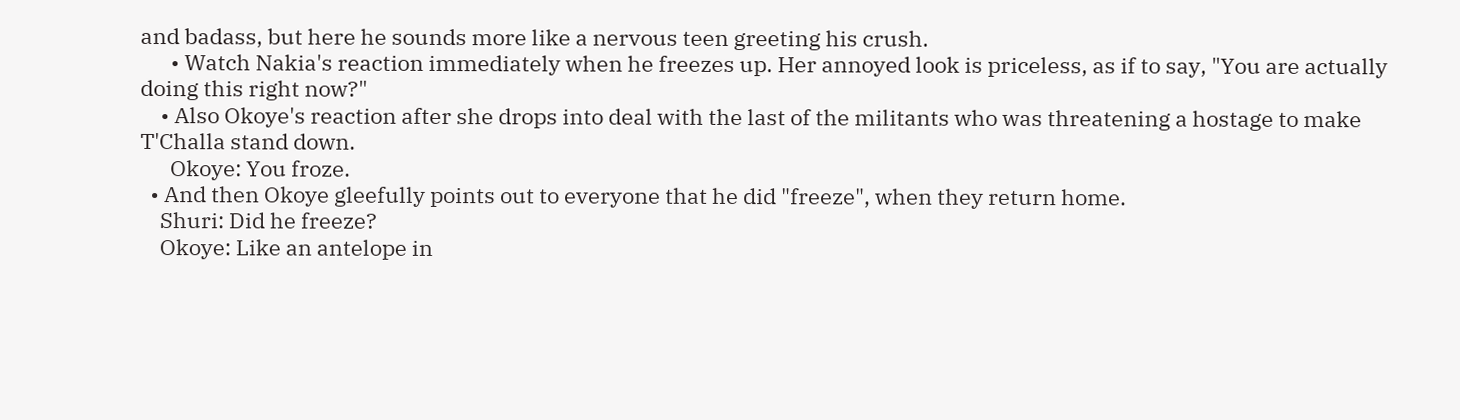and badass, but here he sounds more like a nervous teen greeting his crush.
      • Watch Nakia's reaction immediately when he freezes up. Her annoyed look is priceless, as if to say, "You are actually doing this right now?"
    • Also Okoye's reaction after she drops into deal with the last of the militants who was threatening a hostage to make T'Challa stand down.
      Okoye: You froze.
  • And then Okoye gleefully points out to everyone that he did "freeze", when they return home.
    Shuri: Did he freeze?
    Okoye: Like an antelope in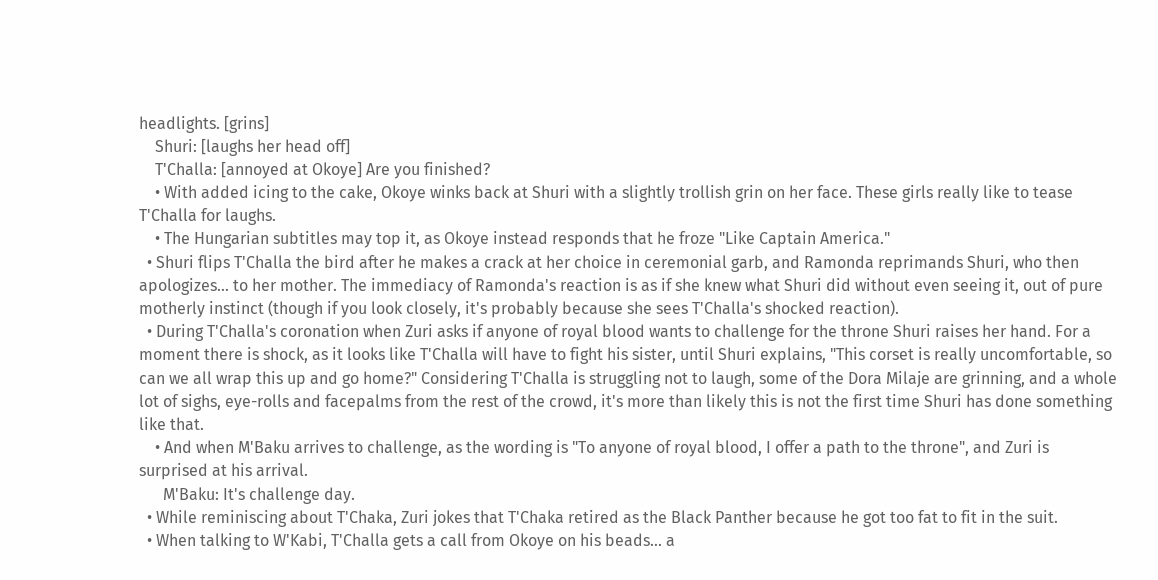headlights. [grins]
    Shuri: [laughs her head off]
    T'Challa: [annoyed at Okoye] Are you finished?
    • With added icing to the cake, Okoye winks back at Shuri with a slightly trollish grin on her face. These girls really like to tease T'Challa for laughs.
    • The Hungarian subtitles may top it, as Okoye instead responds that he froze "Like Captain America."
  • Shuri flips T'Challa the bird after he makes a crack at her choice in ceremonial garb, and Ramonda reprimands Shuri, who then apologizes... to her mother. The immediacy of Ramonda's reaction is as if she knew what Shuri did without even seeing it, out of pure motherly instinct (though if you look closely, it's probably because she sees T'Challa's shocked reaction).
  • During T'Challa's coronation when Zuri asks if anyone of royal blood wants to challenge for the throne Shuri raises her hand. For a moment there is shock, as it looks like T'Challa will have to fight his sister, until Shuri explains, "This corset is really uncomfortable, so can we all wrap this up and go home?" Considering T'Challa is struggling not to laugh, some of the Dora Milaje are grinning, and a whole lot of sighs, eye-rolls and facepalms from the rest of the crowd, it's more than likely this is not the first time Shuri has done something like that.
    • And when M'Baku arrives to challenge, as the wording is "To anyone of royal blood, I offer a path to the throne", and Zuri is surprised at his arrival.
      M'Baku: It's challenge day.
  • While reminiscing about T'Chaka, Zuri jokes that T'Chaka retired as the Black Panther because he got too fat to fit in the suit.
  • When talking to W'Kabi, T'Challa gets a call from Okoye on his beads... a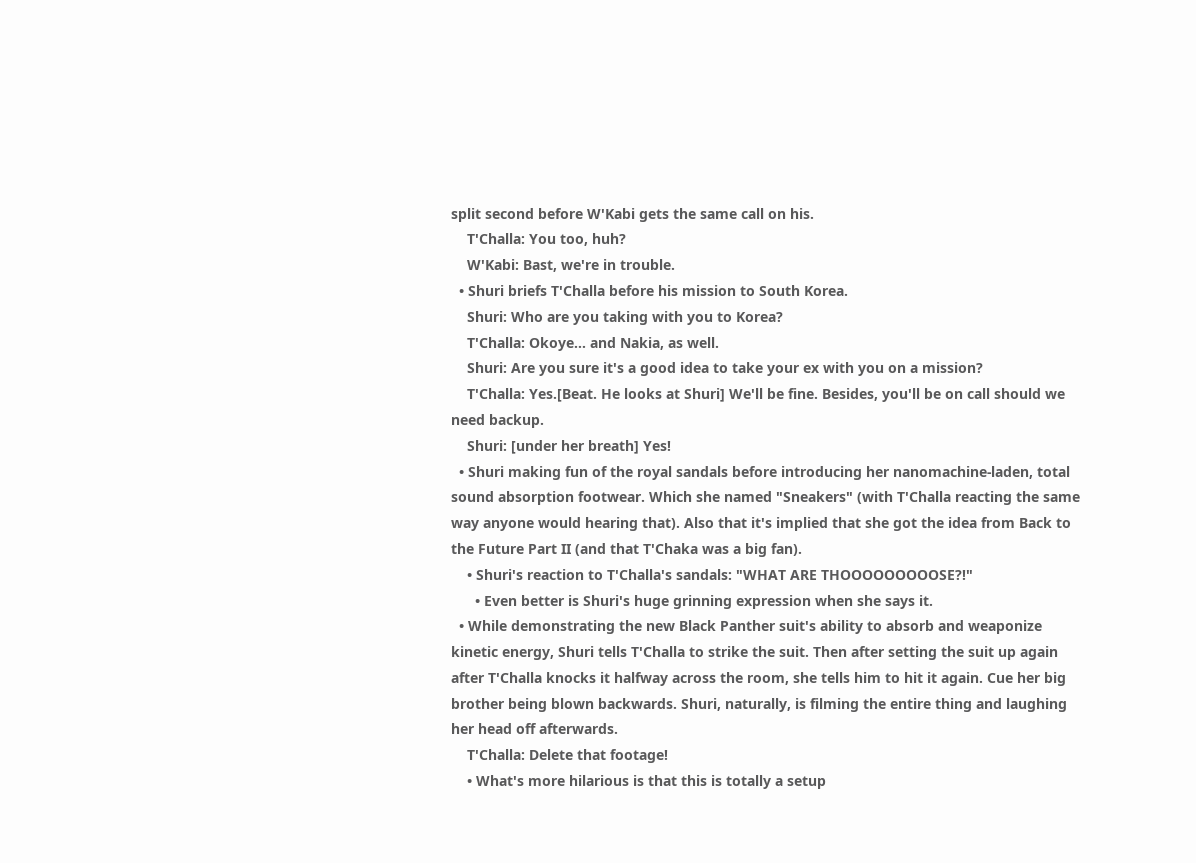split second before W'Kabi gets the same call on his.
    T'Challa: You too, huh?
    W'Kabi: Bast, we're in trouble.
  • Shuri briefs T'Challa before his mission to South Korea.
    Shuri: Who are you taking with you to Korea?
    T'Challa: Okoye... and Nakia, as well.
    Shuri: Are you sure it's a good idea to take your ex with you on a mission?
    T'Challa: Yes.[Beat. He looks at Shuri] We'll be fine. Besides, you'll be on call should we need backup.
    Shuri: [under her breath] Yes!
  • Shuri making fun of the royal sandals before introducing her nanomachine-laden, total sound absorption footwear. Which she named "Sneakers" (with T'Challa reacting the same way anyone would hearing that). Also that it's implied that she got the idea from Back to the Future Part II (and that T'Chaka was a big fan).
    • Shuri's reaction to T'Challa's sandals: "WHAT ARE THOOOOOOOOOSE?!"
      • Even better is Shuri's huge grinning expression when she says it.
  • While demonstrating the new Black Panther suit's ability to absorb and weaponize kinetic energy, Shuri tells T'Challa to strike the suit. Then after setting the suit up again after T'Challa knocks it halfway across the room, she tells him to hit it again. Cue her big brother being blown backwards. Shuri, naturally, is filming the entire thing and laughing her head off afterwards.
    T'Challa: Delete that footage!
    • What's more hilarious is that this is totally a setup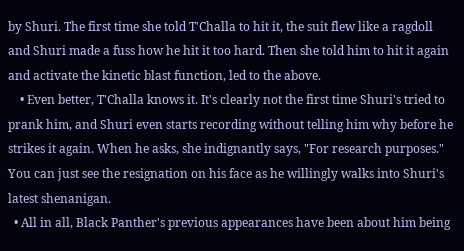by Shuri. The first time she told T'Challa to hit it, the suit flew like a ragdoll and Shuri made a fuss how he hit it too hard. Then she told him to hit it again and activate the kinetic blast function, led to the above.
    • Even better, T'Challa knows it. It's clearly not the first time Shuri's tried to prank him, and Shuri even starts recording without telling him why before he strikes it again. When he asks, she indignantly says, "For research purposes." You can just see the resignation on his face as he willingly walks into Shuri's latest shenanigan.
  • All in all, Black Panther's previous appearances have been about him being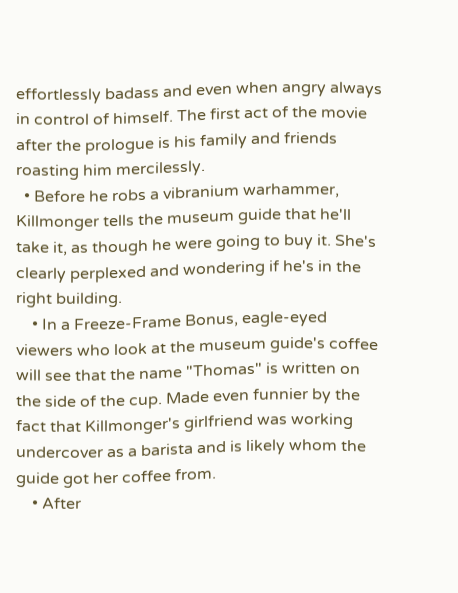effortlessly badass and even when angry always in control of himself. The first act of the movie after the prologue is his family and friends roasting him mercilessly.
  • Before he robs a vibranium warhammer, Killmonger tells the museum guide that he'll take it, as though he were going to buy it. She's clearly perplexed and wondering if he's in the right building.
    • In a Freeze-Frame Bonus, eagle-eyed viewers who look at the museum guide's coffee will see that the name "Thomas" is written on the side of the cup. Made even funnier by the fact that Killmonger's girlfriend was working undercover as a barista and is likely whom the guide got her coffee from.
    • After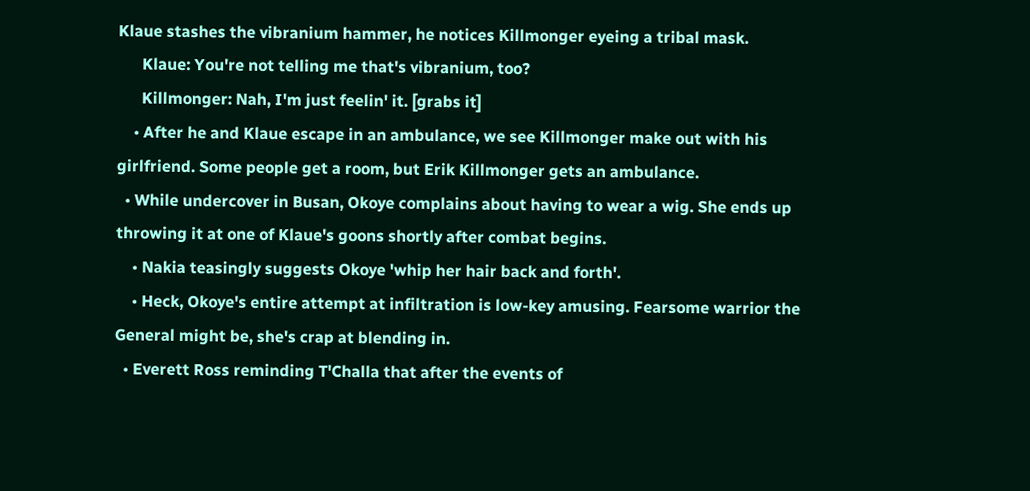Klaue stashes the vibranium hammer, he notices Killmonger eyeing a tribal mask.
      Klaue: You're not telling me that's vibranium, too?
      Killmonger: Nah, I'm just feelin' it. [grabs it]
    • After he and Klaue escape in an ambulance, we see Killmonger make out with his girlfriend. Some people get a room, but Erik Killmonger gets an ambulance.
  • While undercover in Busan, Okoye complains about having to wear a wig. She ends up throwing it at one of Klaue's goons shortly after combat begins.
    • Nakia teasingly suggests Okoye 'whip her hair back and forth'.
    • Heck, Okoye's entire attempt at infiltration is low-key amusing. Fearsome warrior the General might be, she's crap at blending in.
  • Everett Ross reminding T'Challa that after the events of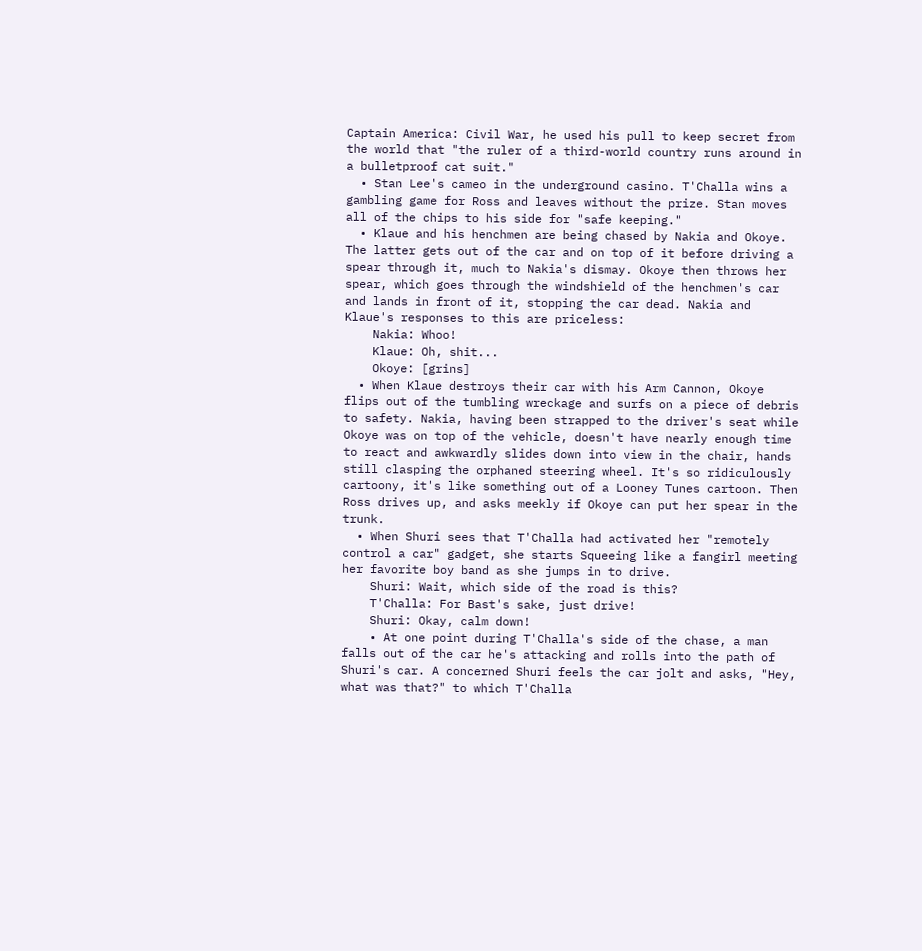Captain America: Civil War, he used his pull to keep secret from the world that "the ruler of a third-world country runs around in a bulletproof cat suit."
  • Stan Lee's cameo in the underground casino. T'Challa wins a gambling game for Ross and leaves without the prize. Stan moves all of the chips to his side for "safe keeping."
  • Klaue and his henchmen are being chased by Nakia and Okoye. The latter gets out of the car and on top of it before driving a spear through it, much to Nakia's dismay. Okoye then throws her spear, which goes through the windshield of the henchmen's car and lands in front of it, stopping the car dead. Nakia and Klaue's responses to this are priceless:
    Nakia: Whoo!
    Klaue: Oh, shit...
    Okoye: [grins]
  • When Klaue destroys their car with his Arm Cannon, Okoye flips out of the tumbling wreckage and surfs on a piece of debris to safety. Nakia, having been strapped to the driver's seat while Okoye was on top of the vehicle, doesn't have nearly enough time to react and awkwardly slides down into view in the chair, hands still clasping the orphaned steering wheel. It's so ridiculously cartoony, it's like something out of a Looney Tunes cartoon. Then Ross drives up, and asks meekly if Okoye can put her spear in the trunk.
  • When Shuri sees that T'Challa had activated her "remotely control a car" gadget, she starts Squeeing like a fangirl meeting her favorite boy band as she jumps in to drive.
    Shuri: Wait, which side of the road is this?
    T'Challa: For Bast's sake, just drive!
    Shuri: Okay, calm down!
    • At one point during T'Challa's side of the chase, a man falls out of the car he's attacking and rolls into the path of Shuri's car. A concerned Shuri feels the car jolt and asks, "Hey, what was that?" to which T'Challa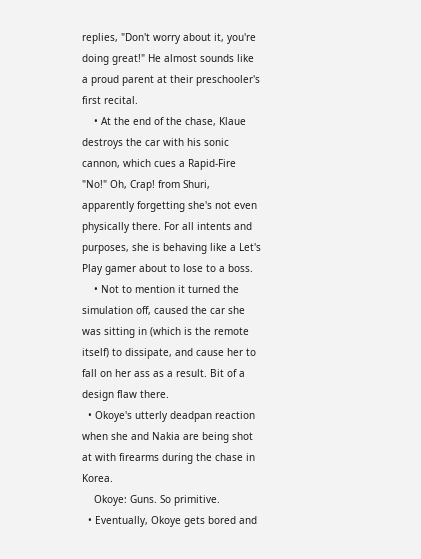replies, "Don't worry about it, you're doing great!" He almost sounds like a proud parent at their preschooler's first recital.
    • At the end of the chase, Klaue destroys the car with his sonic cannon, which cues a Rapid-Fire "No!" Oh, Crap! from Shuri, apparently forgetting she's not even physically there. For all intents and purposes, she is behaving like a Let's Play gamer about to lose to a boss.
    • Not to mention it turned the simulation off, caused the car she was sitting in (which is the remote itself) to dissipate, and cause her to fall on her ass as a result. Bit of a design flaw there.
  • Okoye's utterly deadpan reaction when she and Nakia are being shot at with firearms during the chase in Korea.
    Okoye: Guns. So primitive.
  • Eventually, Okoye gets bored and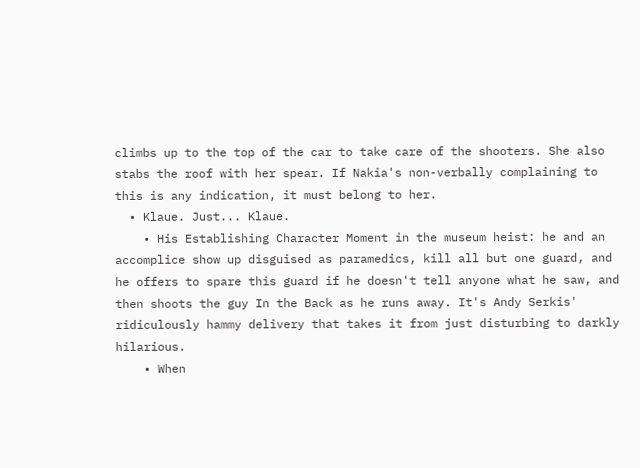climbs up to the top of the car to take care of the shooters. She also stabs the roof with her spear. If Nakia's non-verbally complaining to this is any indication, it must belong to her.
  • Klaue. Just... Klaue.
    • His Establishing Character Moment in the museum heist: he and an accomplice show up disguised as paramedics, kill all but one guard, and he offers to spare this guard if he doesn't tell anyone what he saw, and then shoots the guy In the Back as he runs away. It's Andy Serkis' ridiculously hammy delivery that takes it from just disturbing to darkly hilarious.
    • When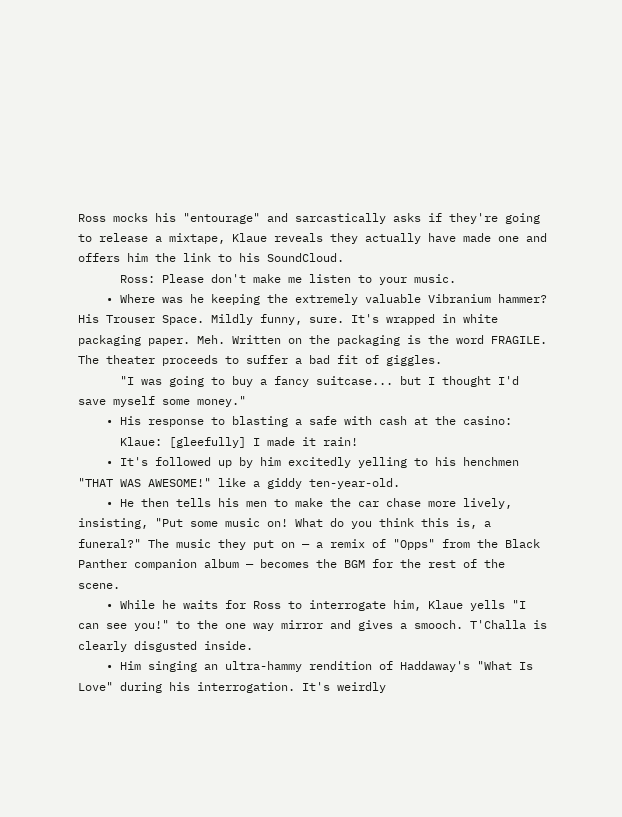Ross mocks his "entourage" and sarcastically asks if they're going to release a mixtape, Klaue reveals they actually have made one and offers him the link to his SoundCloud.
      Ross: Please don't make me listen to your music.
    • Where was he keeping the extremely valuable Vibranium hammer? His Trouser Space. Mildly funny, sure. It's wrapped in white packaging paper. Meh. Written on the packaging is the word FRAGILE. The theater proceeds to suffer a bad fit of giggles.
      "I was going to buy a fancy suitcase... but I thought I'd save myself some money."
    • His response to blasting a safe with cash at the casino:
      Klaue: [gleefully] I made it rain!
    • It's followed up by him excitedly yelling to his henchmen "THAT WAS AWESOME!" like a giddy ten-year-old.
    • He then tells his men to make the car chase more lively, insisting, "Put some music on! What do you think this is, a funeral?" The music they put on — a remix of "Opps" from the Black Panther companion album — becomes the BGM for the rest of the scene.
    • While he waits for Ross to interrogate him, Klaue yells "I can see you!" to the one way mirror and gives a smooch. T'Challa is clearly disgusted inside.
    • Him singing an ultra-hammy rendition of Haddaway's "What Is Love" during his interrogation. It's weirdly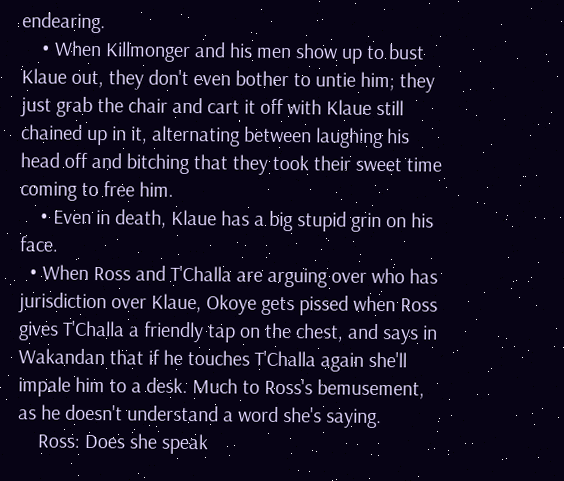endearing.
    • When Killmonger and his men show up to bust Klaue out, they don't even bother to untie him; they just grab the chair and cart it off with Klaue still chained up in it, alternating between laughing his head off and bitching that they took their sweet time coming to free him.
    • Even in death, Klaue has a big stupid grin on his face.
  • When Ross and T'Challa are arguing over who has jurisdiction over Klaue, Okoye gets pissed when Ross gives T'Challa a friendly tap on the chest, and says in Wakandan that if he touches T'Challa again she'll impale him to a desk. Much to Ross's bemusement, as he doesn't understand a word she's saying.
    Ross: Does she speak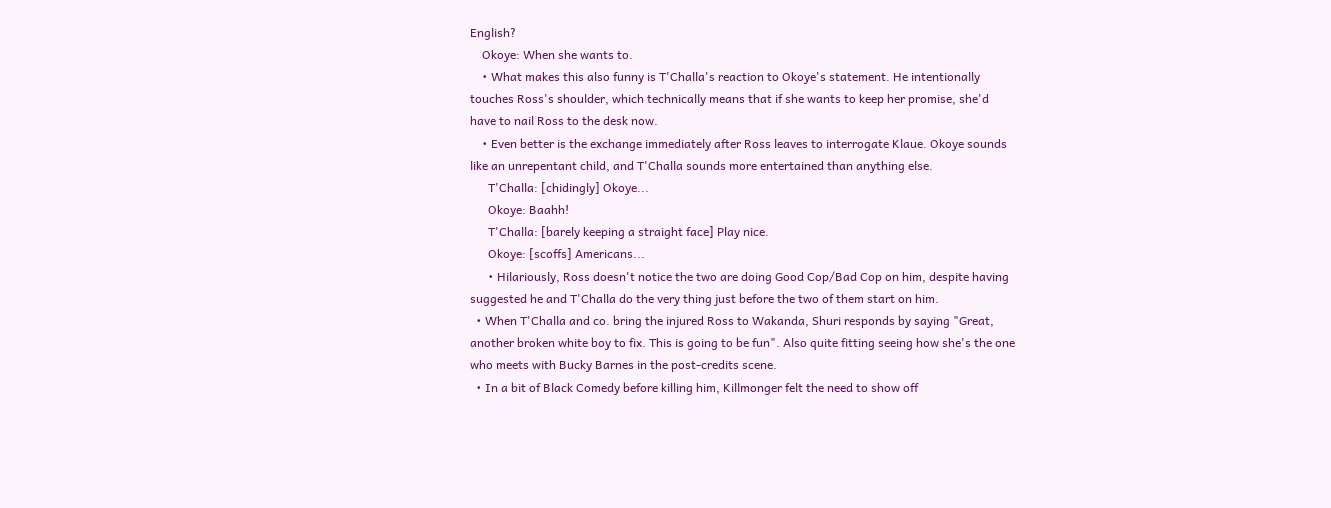English?
    Okoye: When she wants to.
    • What makes this also funny is T'Challa's reaction to Okoye's statement. He intentionally touches Ross's shoulder, which technically means that if she wants to keep her promise, she'd have to nail Ross to the desk now.
    • Even better is the exchange immediately after Ross leaves to interrogate Klaue. Okoye sounds like an unrepentant child, and T'Challa sounds more entertained than anything else.
      T'Challa: [chidingly] Okoye...
      Okoye: Baahh!
      T'Challa: [barely keeping a straight face] Play nice.
      Okoye: [scoffs] Americans...
      • Hilariously, Ross doesn't notice the two are doing Good Cop/Bad Cop on him, despite having suggested he and T'Challa do the very thing just before the two of them start on him.
  • When T'Challa and co. bring the injured Ross to Wakanda, Shuri responds by saying "Great, another broken white boy to fix. This is going to be fun". Also quite fitting seeing how she's the one who meets with Bucky Barnes in the post-credits scene.
  • In a bit of Black Comedy before killing him, Killmonger felt the need to show off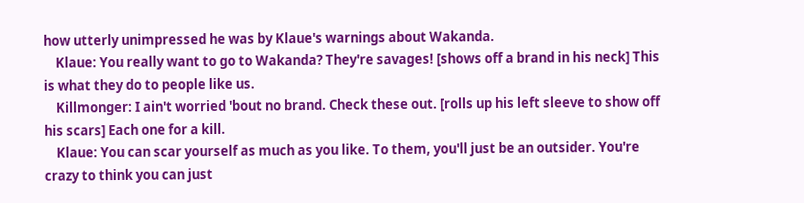how utterly unimpressed he was by Klaue's warnings about Wakanda.
    Klaue: You really want to go to Wakanda? They're savages! [shows off a brand in his neck] This is what they do to people like us.
    Killmonger: I ain't worried 'bout no brand. Check these out. [rolls up his left sleeve to show off his scars] Each one for a kill.
    Klaue: You can scar yourself as much as you like. To them, you'll just be an outsider. You're crazy to think you can just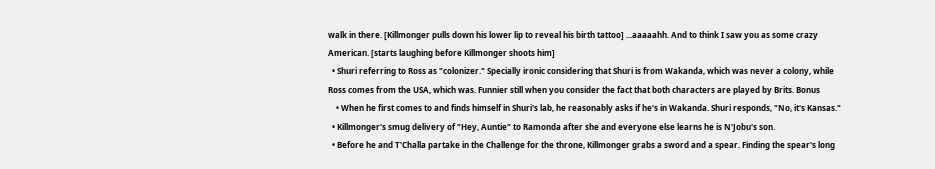walk in there. [Killmonger pulls down his lower lip to reveal his birth tattoo] ...aaaaahh. And to think I saw you as some crazy American. [starts laughing before Killmonger shoots him]
  • Shuri referring to Ross as "colonizer." Specially ironic considering that Shuri is from Wakanda, which was never a colony, while Ross comes from the USA, which was. Funnier still when you consider the fact that both characters are played by Brits. Bonus
    • When he first comes to and finds himself in Shuri's lab, he reasonably asks if he's in Wakanda. Shuri responds, "No, it's Kansas."
  • Killmonger's smug delivery of "Hey, Auntie" to Ramonda after she and everyone else learns he is N'Jobu's son.
  • Before he and T'Challa partake in the Challenge for the throne, Killmonger grabs a sword and a spear. Finding the spear's long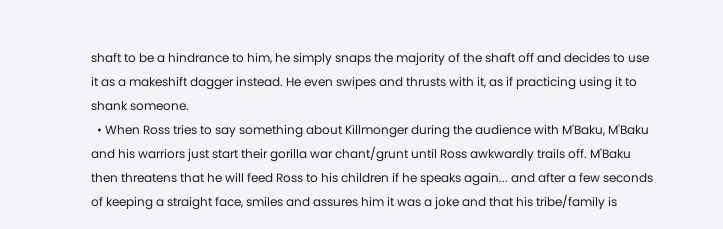shaft to be a hindrance to him, he simply snaps the majority of the shaft off and decides to use it as a makeshift dagger instead. He even swipes and thrusts with it, as if practicing using it to shank someone.
  • When Ross tries to say something about Killmonger during the audience with M'Baku, M'Baku and his warriors just start their gorilla war chant/grunt until Ross awkwardly trails off. M'Baku then threatens that he will feed Ross to his children if he speaks again... and after a few seconds of keeping a straight face, smiles and assures him it was a joke and that his tribe/family is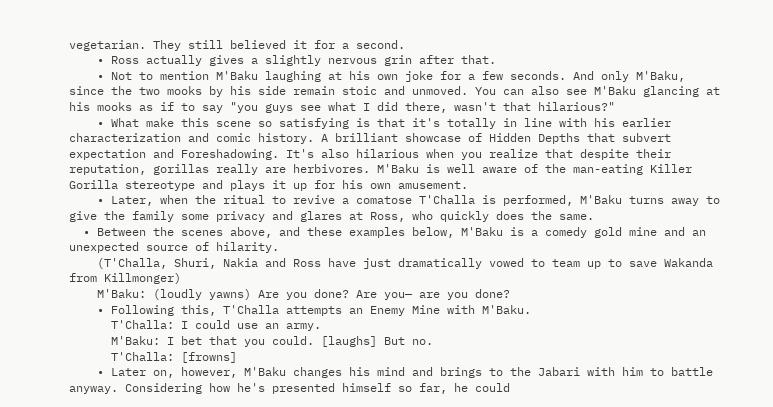vegetarian. They still believed it for a second.
    • Ross actually gives a slightly nervous grin after that.
    • Not to mention M'Baku laughing at his own joke for a few seconds. And only M'Baku, since the two mooks by his side remain stoic and unmoved. You can also see M'Baku glancing at his mooks as if to say "you guys see what I did there, wasn't that hilarious?"
    • What make this scene so satisfying is that it's totally in line with his earlier characterization and comic history. A brilliant showcase of Hidden Depths that subvert expectation and Foreshadowing. It's also hilarious when you realize that despite their reputation, gorillas really are herbivores. M'Baku is well aware of the man-eating Killer Gorilla stereotype and plays it up for his own amusement.
    • Later, when the ritual to revive a comatose T'Challa is performed, M'Baku turns away to give the family some privacy and glares at Ross, who quickly does the same.
  • Between the scenes above, and these examples below, M'Baku is a comedy gold mine and an unexpected source of hilarity.
    (T'Challa, Shuri, Nakia and Ross have just dramatically vowed to team up to save Wakanda from Killmonger)
    M'Baku: (loudly yawns) Are you done? Are you— are you done?
    • Following this, T'Challa attempts an Enemy Mine with M'Baku.
      T'Challa: I could use an army.
      M'Baku: I bet that you could. [laughs] But no.
      T'Challa: [frowns]
    • Later on, however, M'Baku changes his mind and brings to the Jabari with him to battle anyway. Considering how he's presented himself so far, he could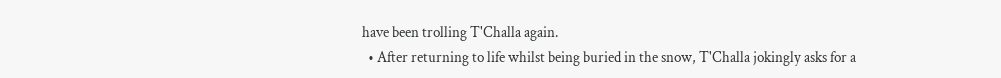have been trolling T'Challa again.
  • After returning to life whilst being buried in the snow, T'Challa jokingly asks for a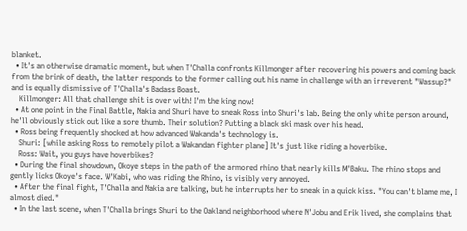blanket.
  • It's an otherwise dramatic moment, but when T'Challa confronts Killmonger after recovering his powers and coming back from the brink of death, the latter responds to the former calling out his name in challenge with an irreverent "Wassup?" and is equally dismissive of T'Challa's Badass Boast.
    Killmonger: All that challenge shit is over with! I'm the king now!
  • At one point in the Final Battle, Nakia and Shuri have to sneak Ross into Shuri's lab. Being the only white person around, he'll obviously stick out like a sore thumb. Their solution? Putting a black ski mask over his head.
  • Ross being frequently shocked at how advanced Wakanda's technology is.
    Shuri: [while asking Ross to remotely pilot a Wakandan fighter plane] It's just like riding a hoverbike.
    Ross: Wait, you guys have hoverbikes?
  • During the final showdown, Okoye steps in the path of the armored rhino that nearly kills M'Baku. The rhino stops and gently licks Okoye's face. W'Kabi, who was riding the Rhino, is visibly very annoyed.
  • After the final fight, T'Challa and Nakia are talking, but he interrupts her to sneak in a quick kiss. "You can't blame me, I almost died."
  • In the last scene, when T'Challa brings Shuri to the Oakland neighborhood where N'Jobu and Erik lived, she complains that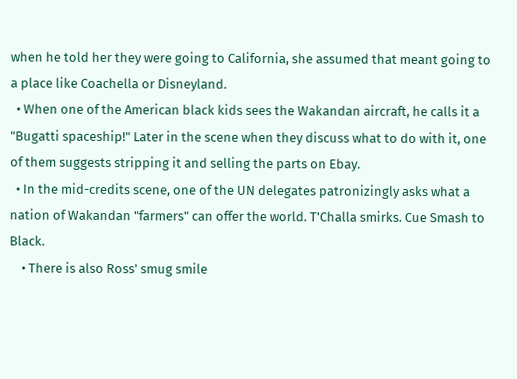when he told her they were going to California, she assumed that meant going to a place like Coachella or Disneyland.
  • When one of the American black kids sees the Wakandan aircraft, he calls it a "Bugatti spaceship!" Later in the scene when they discuss what to do with it, one of them suggests stripping it and selling the parts on Ebay.
  • In the mid-credits scene, one of the UN delegates patronizingly asks what a nation of Wakandan "farmers" can offer the world. T'Challa smirks. Cue Smash to Black.
    • There is also Ross' smug smile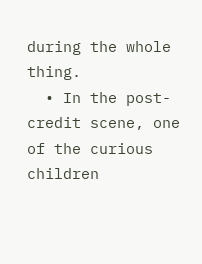during the whole thing.
  • In the post-credit scene, one of the curious children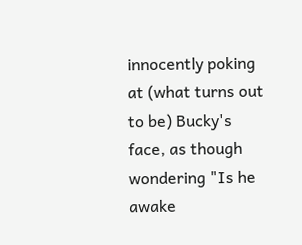innocently poking at (what turns out to be) Bucky's face, as though wondering "Is he awake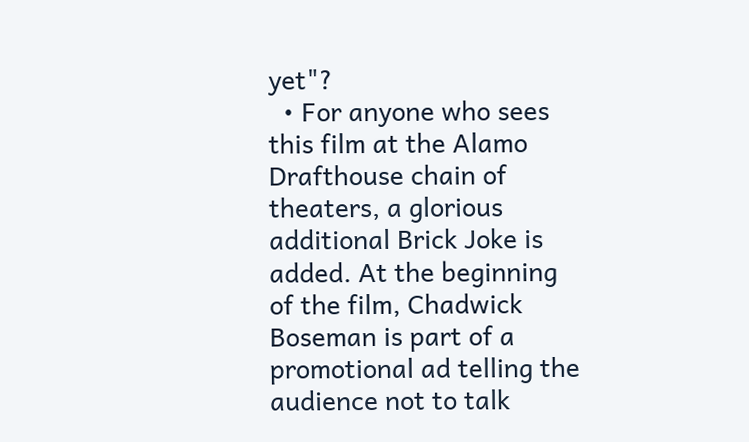yet"?
  • For anyone who sees this film at the Alamo Drafthouse chain of theaters, a glorious additional Brick Joke is added. At the beginning of the film, Chadwick Boseman is part of a promotional ad telling the audience not to talk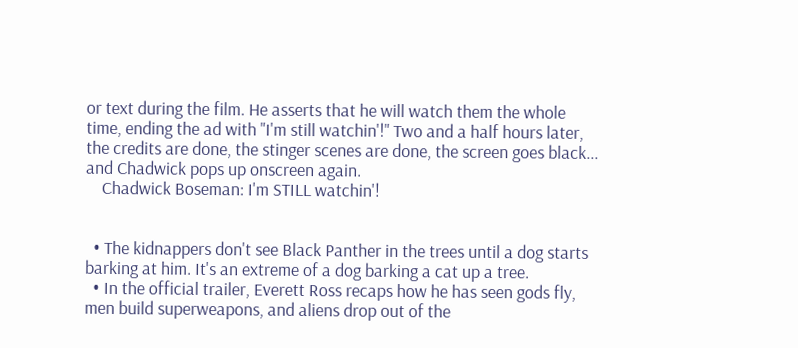or text during the film. He asserts that he will watch them the whole time, ending the ad with "I'm still watchin'!" Two and a half hours later, the credits are done, the stinger scenes are done, the screen goes black... and Chadwick pops up onscreen again.
    Chadwick Boseman: I'm STILL watchin'!


  • The kidnappers don't see Black Panther in the trees until a dog starts barking at him. It's an extreme of a dog barking a cat up a tree.
  • In the official trailer, Everett Ross recaps how he has seen gods fly, men build superweapons, and aliens drop out of the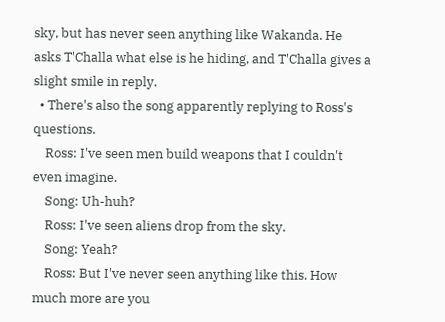sky, but has never seen anything like Wakanda. He asks T'Challa what else is he hiding, and T'Challa gives a slight smile in reply.
  • There's also the song apparently replying to Ross's questions.
    Ross: I've seen men build weapons that I couldn't even imagine.
    Song: Uh-huh?
    Ross: I've seen aliens drop from the sky.
    Song: Yeah?
    Ross: But I've never seen anything like this. How much more are you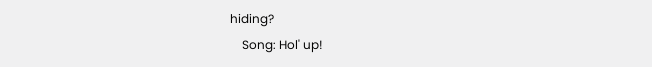hiding?
    Song: Hol' up!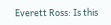Everett Ross: Is this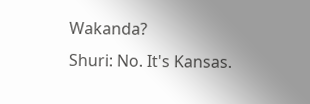Wakanda?
Shuri: No. It's Kansas.